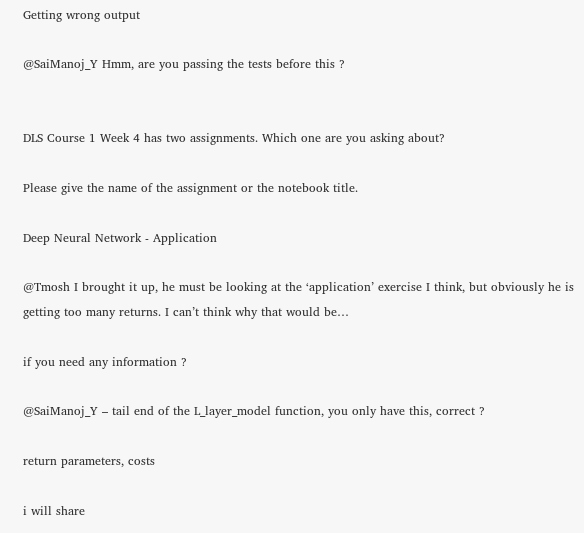Getting wrong output

@SaiManoj_Y Hmm, are you passing the tests before this ?


DLS Course 1 Week 4 has two assignments. Which one are you asking about?

Please give the name of the assignment or the notebook title.

Deep Neural Network - Application

@Tmosh I brought it up, he must be looking at the ‘application’ exercise I think, but obviously he is getting too many returns. I can’t think why that would be…

if you need any information ?

@SaiManoj_Y – tail end of the L_layer_model function, you only have this, correct ?

return parameters, costs

i will share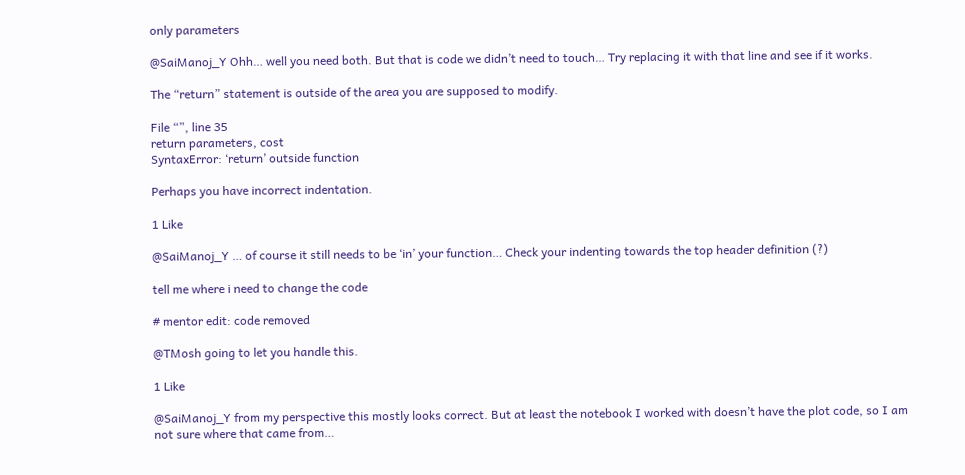only parameters

@SaiManoj_Y Ohh… well you need both. But that is code we didn’t need to touch… Try replacing it with that line and see if it works.

The “return” statement is outside of the area you are supposed to modify.

File “”, line 35
return parameters, cost
SyntaxError: ‘return’ outside function

Perhaps you have incorrect indentation.

1 Like

@SaiManoj_Y … of course it still needs to be ‘in’ your function… Check your indenting towards the top header definition (?)

tell me where i need to change the code

# mentor edit: code removed

@TMosh going to let you handle this.

1 Like

@SaiManoj_Y from my perspective this mostly looks correct. But at least the notebook I worked with doesn’t have the plot code, so I am not sure where that came from…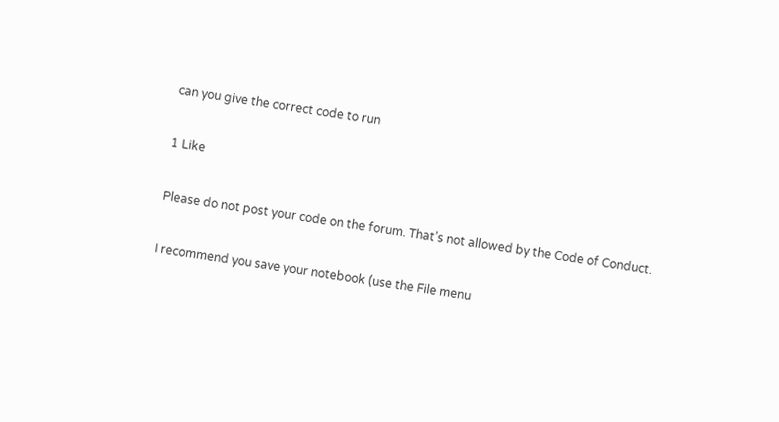can you give the correct code to run

1 Like

Please do not post your code on the forum. That’s not allowed by the Code of Conduct.

I recommend you save your notebook (use the File menu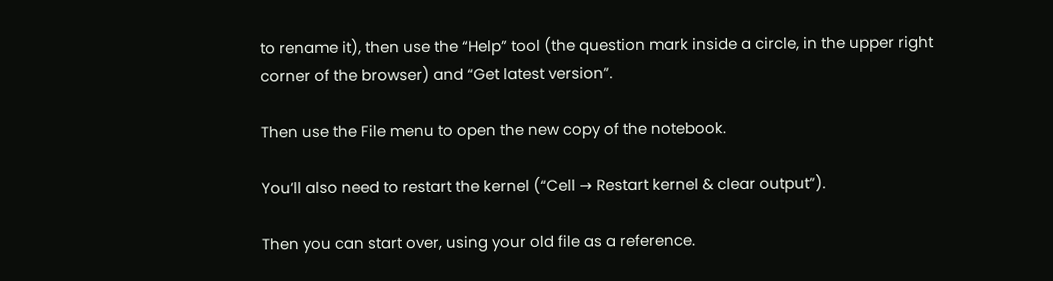to rename it), then use the “Help” tool (the question mark inside a circle, in the upper right corner of the browser) and “Get latest version”.

Then use the File menu to open the new copy of the notebook.

You’ll also need to restart the kernel (“Cell → Restart kernel & clear output”).

Then you can start over, using your old file as a reference.